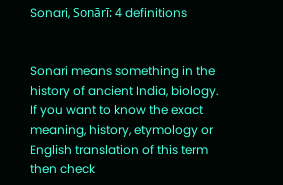Sonari, Sonārī: 4 definitions


Sonari means something in the history of ancient India, biology. If you want to know the exact meaning, history, etymology or English translation of this term then check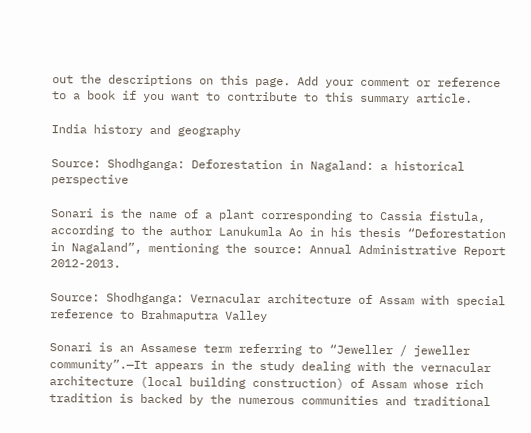out the descriptions on this page. Add your comment or reference to a book if you want to contribute to this summary article.

India history and geography

Source: Shodhganga: Deforestation in Nagaland: a historical perspective

Sonari is the name of a plant corresponding to Cassia fistula, according to the author Lanukumla Ao in his thesis “Deforestation in Nagaland”, mentioning the source: Annual Administrative Report 2012-2013.

Source: Shodhganga: Vernacular architecture of Assam with special reference to Brahmaputra Valley

Sonari is an Assamese term referring to “Jeweller / jeweller community”.—It appears in the study dealing with the vernacular architecture (local building construction) of Assam whose rich tradition is backed by the numerous communities and traditional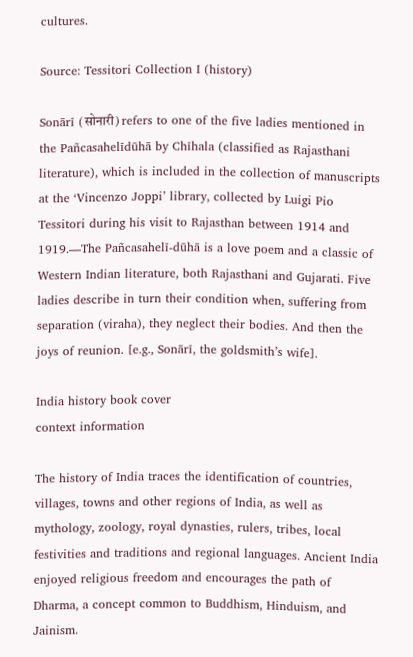cultures.

Source: Tessitori Collection I (history)

Sonārī (सोनारी) refers to one of the five ladies mentioned in the Pañcasahelīdūhā by Chīhala (classified as Rajasthani literature), which is included in the collection of manuscripts at the ‘Vincenzo Joppi’ library, collected by Luigi Pio Tessitori during his visit to Rajasthan between 1914 and 1919.—The Pañcasahelī-dūhā is a love poem and a classic of Western Indian literature, both Rajasthani and Gujarati. Five ladies describe in turn their condition when, suffering from separation (viraha), they neglect their bodies. And then the joys of reunion. [e.g., Sonārī, the goldsmith’s wife].

India history book cover
context information

The history of India traces the identification of countries, villages, towns and other regions of India, as well as mythology, zoology, royal dynasties, rulers, tribes, local festivities and traditions and regional languages. Ancient India enjoyed religious freedom and encourages the path of Dharma, a concept common to Buddhism, Hinduism, and Jainism.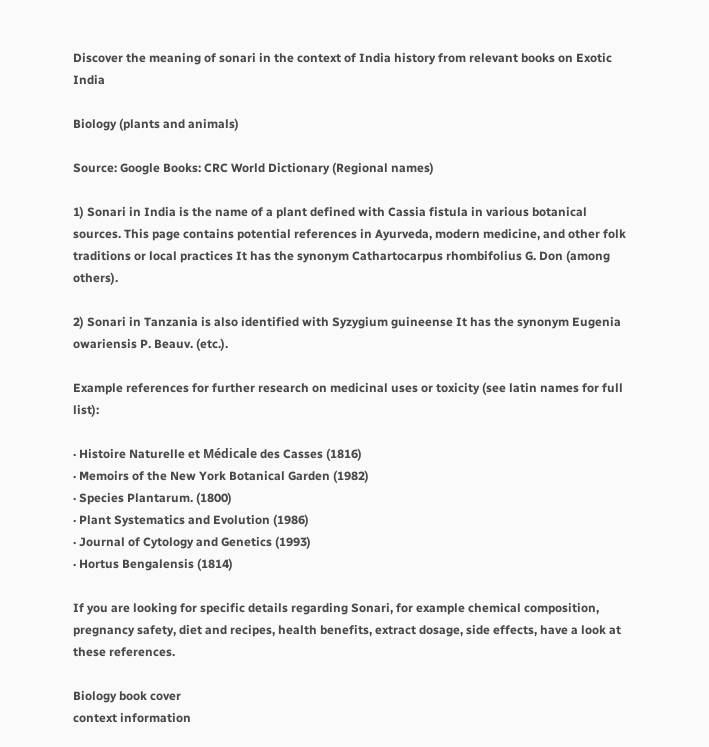Discover the meaning of sonari in the context of India history from relevant books on Exotic India

Biology (plants and animals)

Source: Google Books: CRC World Dictionary (Regional names)

1) Sonari in India is the name of a plant defined with Cassia fistula in various botanical sources. This page contains potential references in Ayurveda, modern medicine, and other folk traditions or local practices It has the synonym Cathartocarpus rhombifolius G. Don (among others).

2) Sonari in Tanzania is also identified with Syzygium guineense It has the synonym Eugenia owariensis P. Beauv. (etc.).

Example references for further research on medicinal uses or toxicity (see latin names for full list):

· Histoire Naturelle et Médicale des Casses (1816)
· Memoirs of the New York Botanical Garden (1982)
· Species Plantarum. (1800)
· Plant Systematics and Evolution (1986)
· Journal of Cytology and Genetics (1993)
· Hortus Bengalensis (1814)

If you are looking for specific details regarding Sonari, for example chemical composition, pregnancy safety, diet and recipes, health benefits, extract dosage, side effects, have a look at these references.

Biology book cover
context information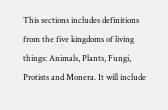This sections includes definitions from the five kingdoms of living things: Animals, Plants, Fungi, Protists and Monera. It will include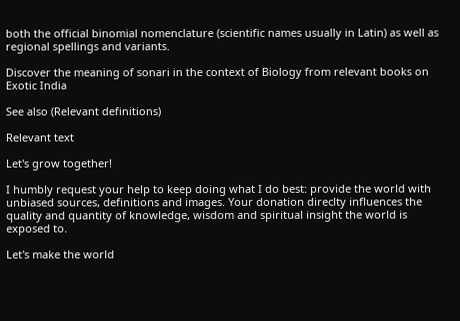both the official binomial nomenclature (scientific names usually in Latin) as well as regional spellings and variants.

Discover the meaning of sonari in the context of Biology from relevant books on Exotic India

See also (Relevant definitions)

Relevant text

Let's grow together!

I humbly request your help to keep doing what I do best: provide the world with unbiased sources, definitions and images. Your donation direclty influences the quality and quantity of knowledge, wisdom and spiritual insight the world is exposed to.

Let's make the world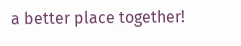a better place together!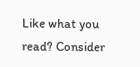Like what you read? Consider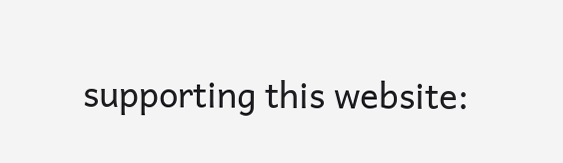supporting this website: